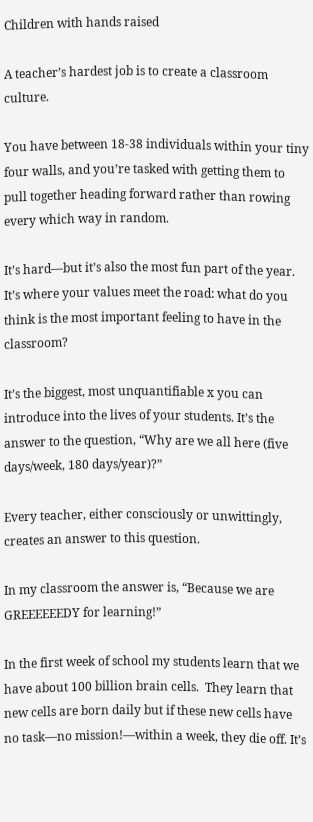Children with hands raised

A teacher’s hardest job is to create a classroom culture.

You have between 18-38 individuals within your tiny four walls, and you’re tasked with getting them to pull together heading forward rather than rowing every which way in random.

It’s hard—but it’s also the most fun part of the year. It’s where your values meet the road: what do you think is the most important feeling to have in the classroom?

It’s the biggest, most unquantifiable x you can introduce into the lives of your students. It’s the answer to the question, “Why are we all here (five days/week, 180 days/year)?”

Every teacher, either consciously or unwittingly, creates an answer to this question.

In my classroom the answer is, “Because we are GREEEEEEDY for learning!”

In the first week of school my students learn that we have about 100 billion brain cells.  They learn that new cells are born daily but if these new cells have no task—no mission!—within a week, they die off. It’s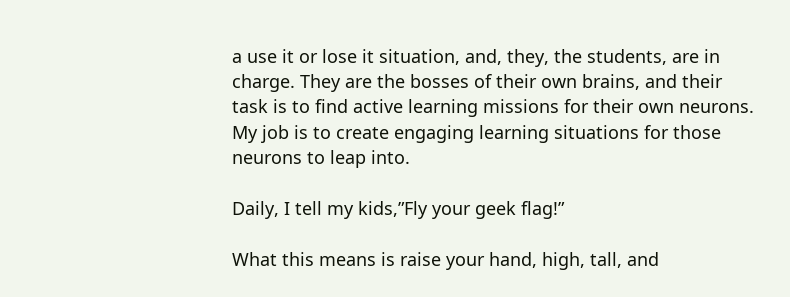a use it or lose it situation, and, they, the students, are in charge. They are the bosses of their own brains, and their task is to find active learning missions for their own neurons. My job is to create engaging learning situations for those neurons to leap into.

Daily, I tell my kids,”Fly your geek flag!”

What this means is raise your hand, high, tall, and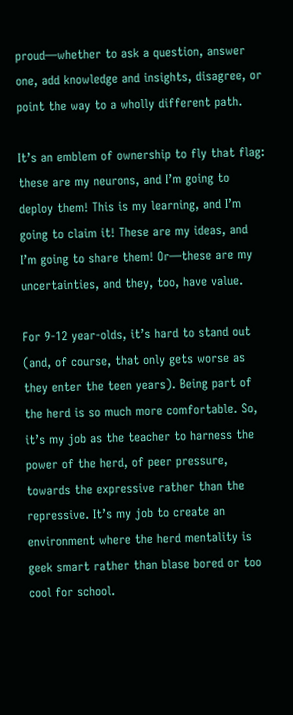proud—whether to ask a question, answer one, add knowledge and insights, disagree, or point the way to a wholly different path.

It’s an emblem of ownership to fly that flag: these are my neurons, and I’m going to deploy them! This is my learning, and I’m going to claim it! These are my ideas, and I’m going to share them! Or—these are my uncertainties, and they, too, have value.

For 9-12 year-olds, it’s hard to stand out (and, of course, that only gets worse as they enter the teen years). Being part of the herd is so much more comfortable. So, it’s my job as the teacher to harness the power of the herd, of peer pressure, towards the expressive rather than the repressive. It’s my job to create an environment where the herd mentality is geek smart rather than blase bored or too cool for school.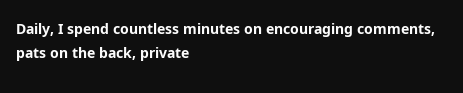Daily, I spend countless minutes on encouraging comments, pats on the back, private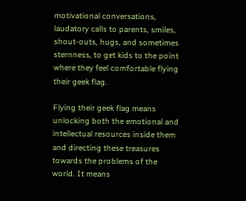motivational conversations, laudatory calls to parents, smiles, shout-outs, hugs, and sometimes sternness, to get kids to the point where they feel comfortable flying their geek flag.

Flying their geek flag means unlocking both the emotional and intellectual resources inside them and directing these treasures towards the problems of the world. It means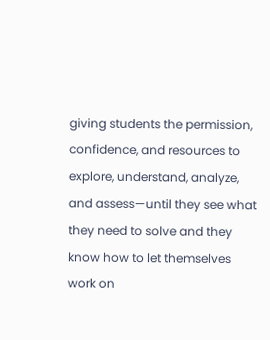giving students the permission, confidence, and resources to explore, understand, analyze, and assess—until they see what they need to solve and they know how to let themselves work on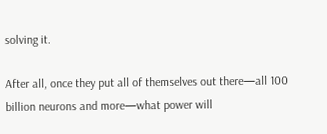solving it.

After all, once they put all of themselves out there—all 100 billion neurons and more—what power will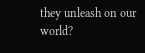they unleash on our world?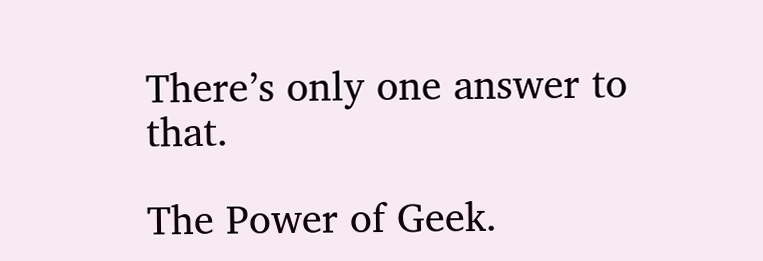There’s only one answer to that.

The Power of Geek.